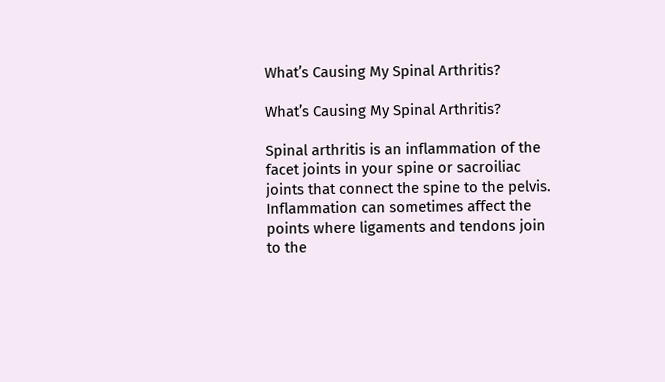What’s Causing My Spinal Arthritis?

What’s Causing My Spinal Arthritis?

Spinal arthritis is an inflammation of the facet joints in your spine or sacroiliac joints that connect the spine to the pelvis. Inflammation can sometimes affect the points where ligaments and tendons join to the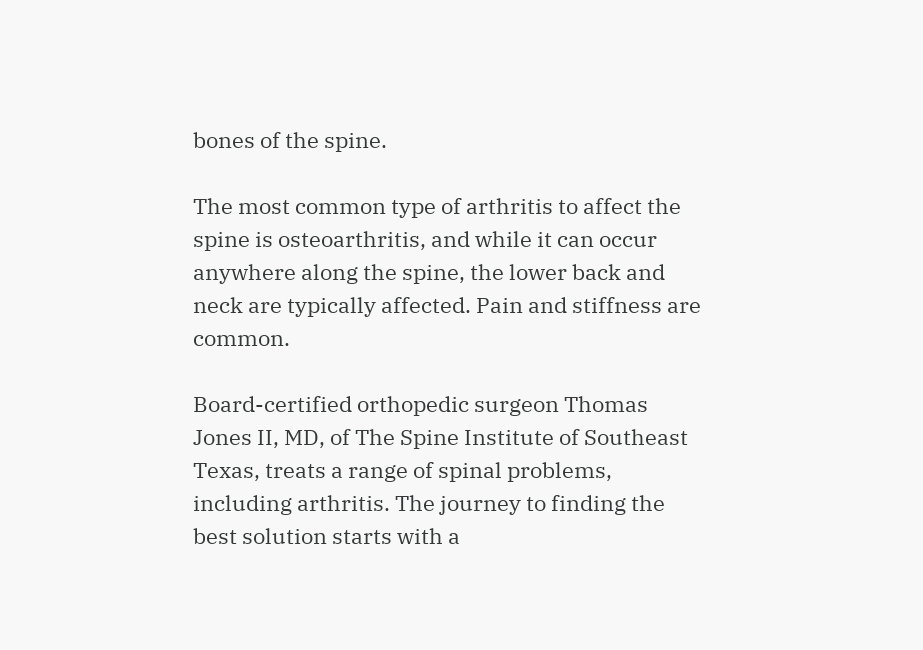bones of the spine.

The most common type of arthritis to affect the spine is osteoarthritis, and while it can occur anywhere along the spine, the lower back and neck are typically affected. Pain and stiffness are common.

Board-certified orthopedic surgeon Thomas Jones II, MD, of The Spine Institute of Southeast Texas, treats a range of spinal problems, including arthritis. The journey to finding the best solution starts with a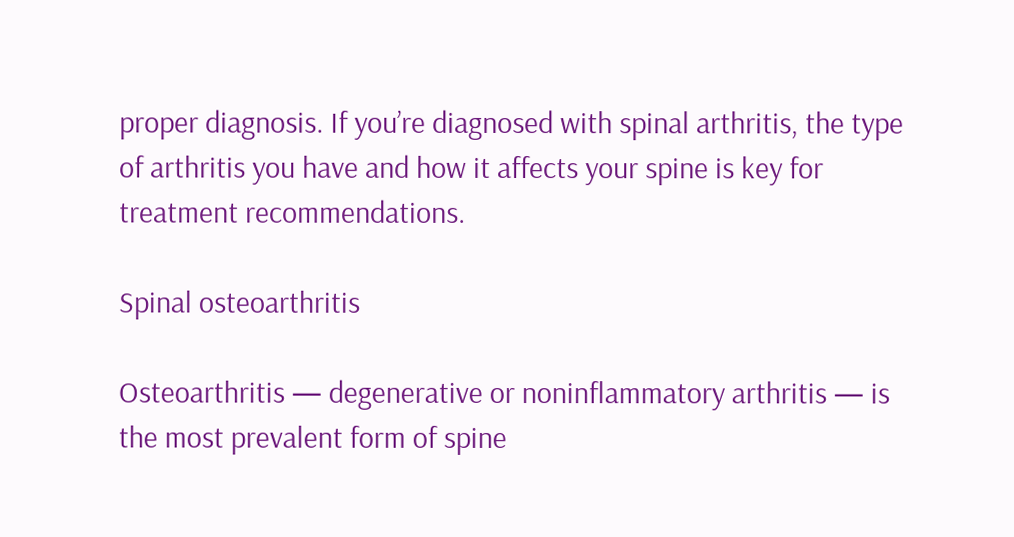proper diagnosis. If you’re diagnosed with spinal arthritis, the type of arthritis you have and how it affects your spine is key for treatment recommendations.

Spinal osteoarthritis

Osteoarthritis — degenerative or noninflammatory arthritis — is the most prevalent form of spine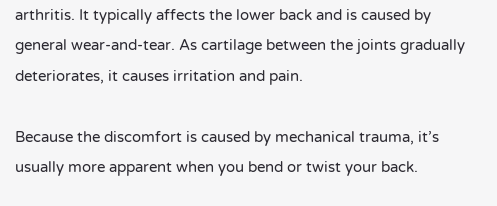arthritis. It typically affects the lower back and is caused by general wear-and-tear. As cartilage between the joints gradually deteriorates, it causes irritation and pain.

Because the discomfort is caused by mechanical trauma, it’s usually more apparent when you bend or twist your back.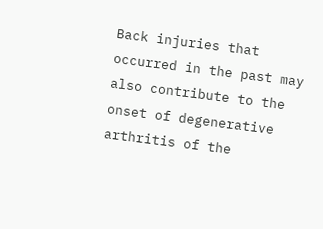Back injuries that occurred in the past may also contribute to the onset of degenerative arthritis of the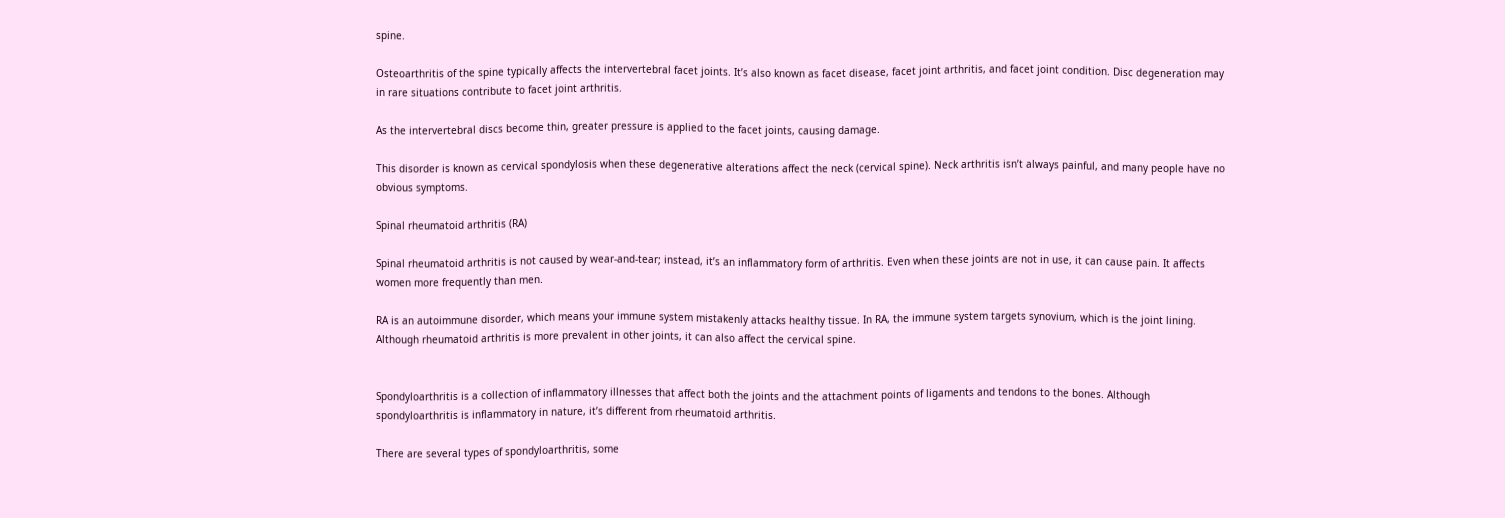spine.

Osteoarthritis of the spine typically affects the intervertebral facet joints. It’s also known as facet disease, facet joint arthritis, and facet joint condition. Disc degeneration may in rare situations contribute to facet joint arthritis.

As the intervertebral discs become thin, greater pressure is applied to the facet joints, causing damage.

This disorder is known as cervical spondylosis when these degenerative alterations affect the neck (cervical spine). Neck arthritis isn’t always painful, and many people have no obvious symptoms.

Spinal rheumatoid arthritis (RA)

Spinal rheumatoid arthritis is not caused by wear-and-tear; instead, it’s an inflammatory form of arthritis. Even when these joints are not in use, it can cause pain. It affects women more frequently than men.

RA is an autoimmune disorder, which means your immune system mistakenly attacks healthy tissue. In RA, the immune system targets synovium, which is the joint lining. Although rheumatoid arthritis is more prevalent in other joints, it can also affect the cervical spine.


Spondyloarthritis is a collection of inflammatory illnesses that affect both the joints and the attachment points of ligaments and tendons to the bones. Although spondyloarthritis is inflammatory in nature, it’s different from rheumatoid arthritis.

There are several types of spondyloarthritis, some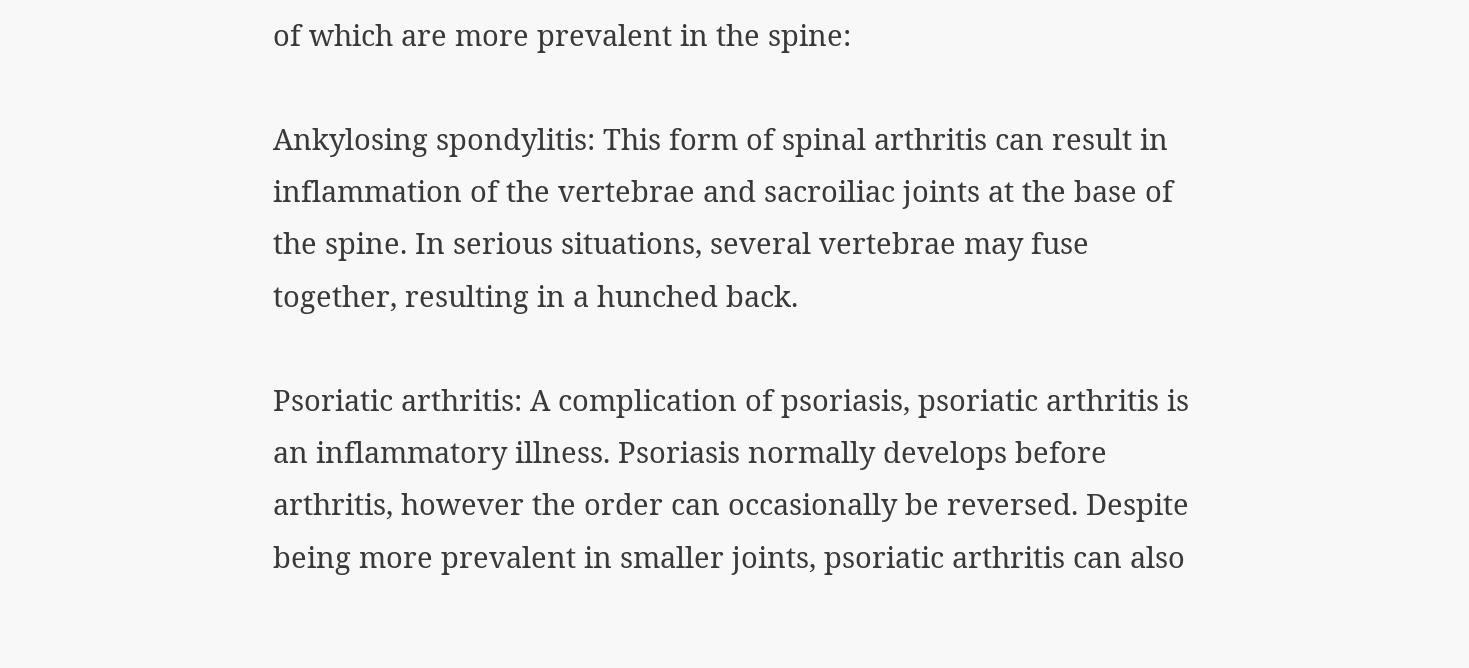of which are more prevalent in the spine:

Ankylosing spondylitis: This form of spinal arthritis can result in inflammation of the vertebrae and sacroiliac joints at the base of the spine. In serious situations, several vertebrae may fuse together, resulting in a hunched back.

Psoriatic arthritis: A complication of psoriasis, psoriatic arthritis is an inflammatory illness. Psoriasis normally develops before arthritis, however the order can occasionally be reversed. Despite being more prevalent in smaller joints, psoriatic arthritis can also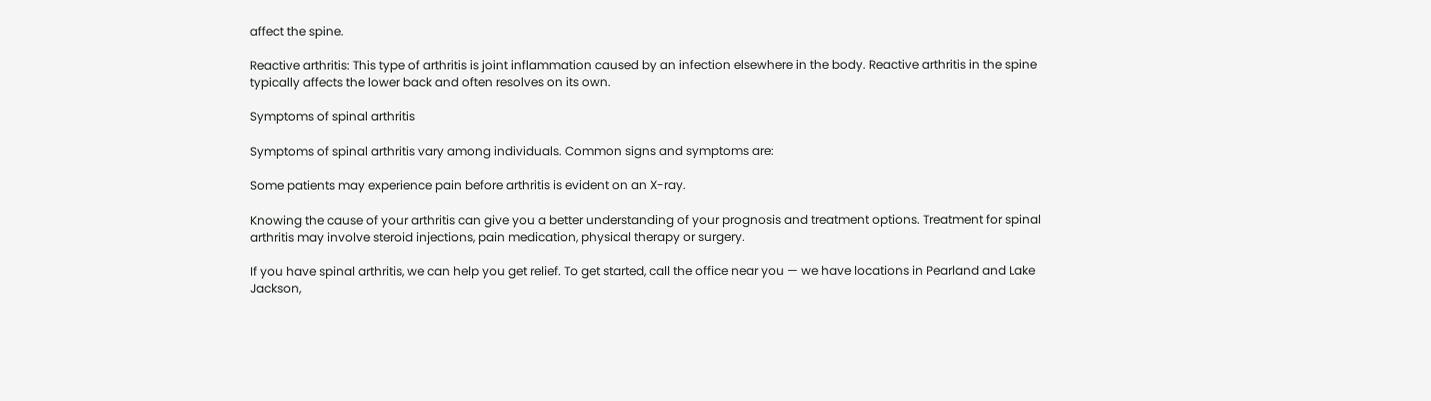affect the spine.

Reactive arthritis: This type of arthritis is joint inflammation caused by an infection elsewhere in the body. Reactive arthritis in the spine typically affects the lower back and often resolves on its own.

Symptoms of spinal arthritis

Symptoms of spinal arthritis vary among individuals. Common signs and symptoms are:

Some patients may experience pain before arthritis is evident on an X-ray.

Knowing the cause of your arthritis can give you a better understanding of your prognosis and treatment options. Treatment for spinal arthritis may involve steroid injections, pain medication, physical therapy or surgery.

If you have spinal arthritis, we can help you get relief. To get started, call the office near you — we have locations in Pearland and Lake Jackson,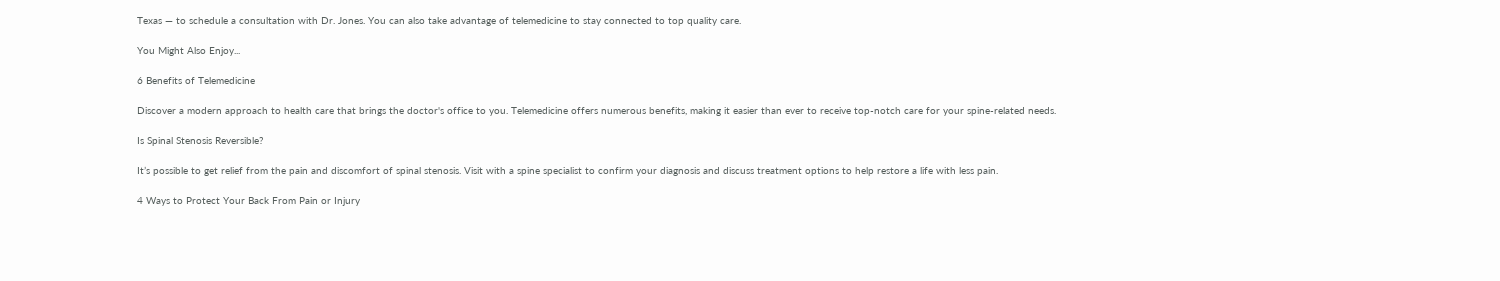Texas — to schedule a consultation with Dr. Jones. You can also take advantage of telemedicine to stay connected to top quality care.

You Might Also Enjoy...

6 Benefits of Telemedicine

Discover a modern approach to health care that brings the doctor's office to you. Telemedicine offers numerous benefits, making it easier than ever to receive top-notch care for your spine-related needs.

Is Spinal Stenosis Reversible?

It’s possible to get relief from the pain and discomfort of spinal stenosis. Visit with a spine specialist to confirm your diagnosis and discuss treatment options to help restore a life with less pain.

4 Ways to Protect Your Back From Pain or Injury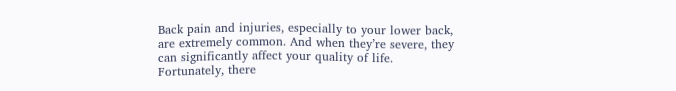Back pain and injuries, especially to your lower back, are extremely common. And when they’re severe, they can significantly affect your quality of life. Fortunately, there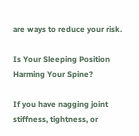are ways to reduce your risk.

Is Your Sleeping Position Harming Your Spine?

If you have nagging joint stiffness, tightness, or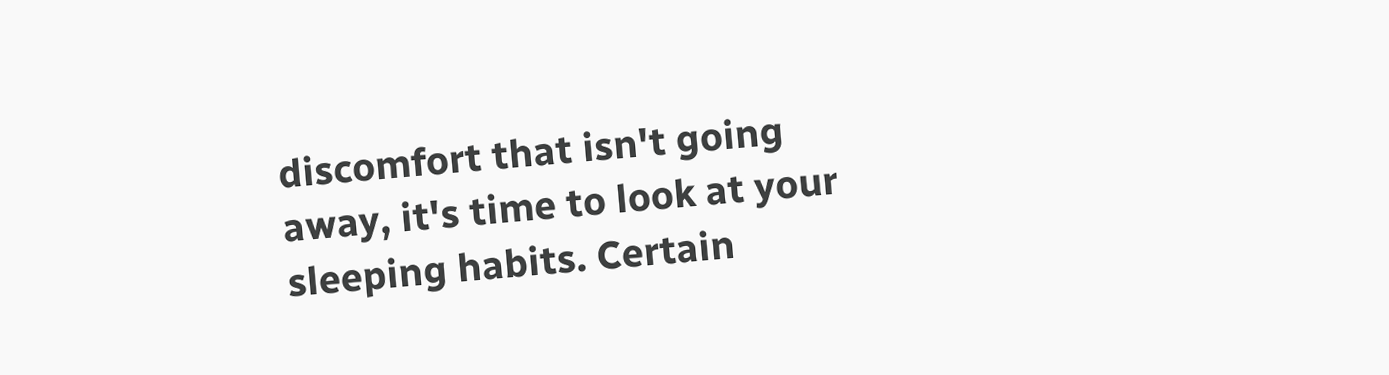discomfort that isn't going away, it's time to look at your sleeping habits. Certain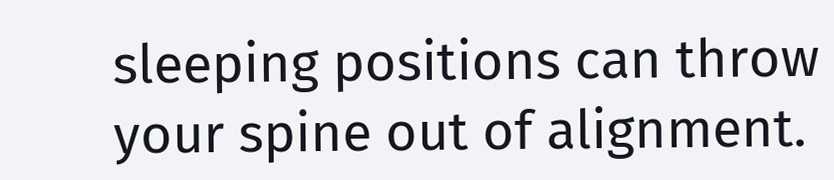sleeping positions can throw your spine out of alignment.